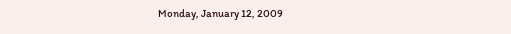Monday, January 12, 2009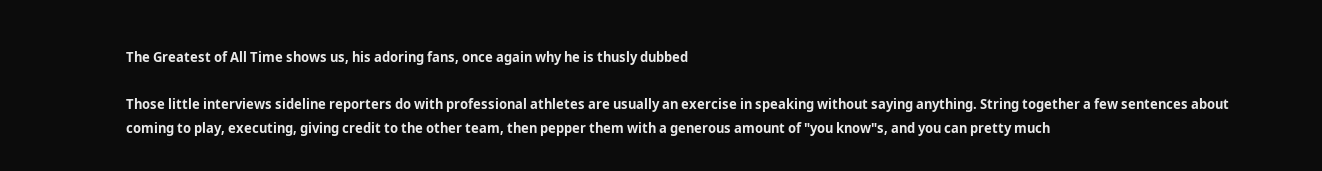The Greatest of All Time shows us, his adoring fans, once again why he is thusly dubbed

Those little interviews sideline reporters do with professional athletes are usually an exercise in speaking without saying anything. String together a few sentences about coming to play, executing, giving credit to the other team, then pepper them with a generous amount of "you know"s, and you can pretty much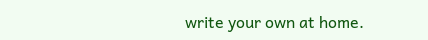write your own at home.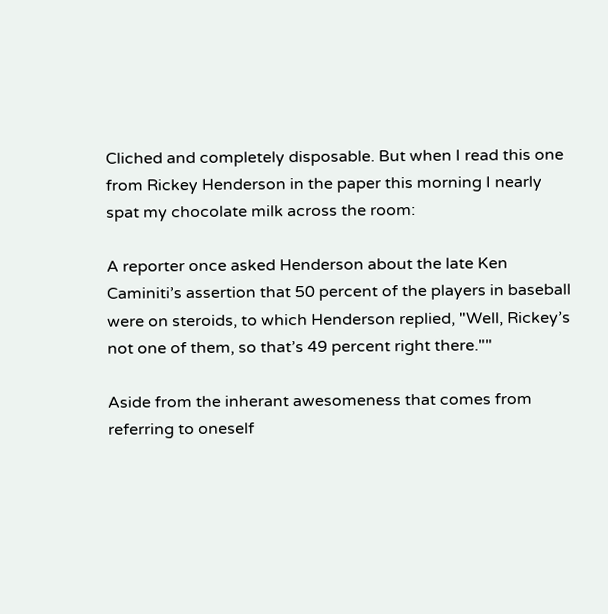Cliched and completely disposable. But when I read this one from Rickey Henderson in the paper this morning I nearly spat my chocolate milk across the room:

A reporter once asked Henderson about the late Ken Caminiti’s assertion that 50 percent of the players in baseball were on steroids, to which Henderson replied, "Well, Rickey’s not one of them, so that’s 49 percent right there.""

Aside from the inherant awesomeness that comes from referring to oneself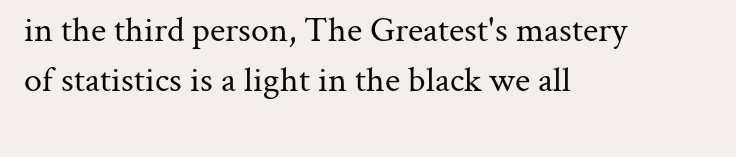in the third person, The Greatest's mastery of statistics is a light in the black we all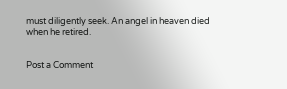must diligently seek. An angel in heaven died when he retired.


Post a Comment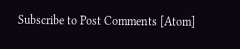Subscribe to Post Comments [Atom]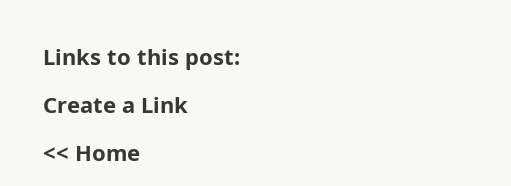Links to this post:

Create a Link

<< Home